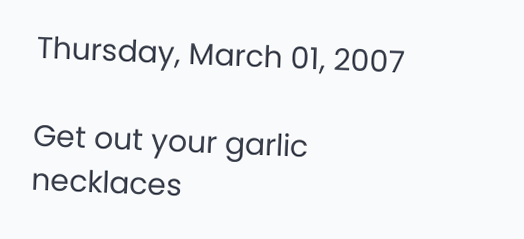Thursday, March 01, 2007

Get out your garlic necklaces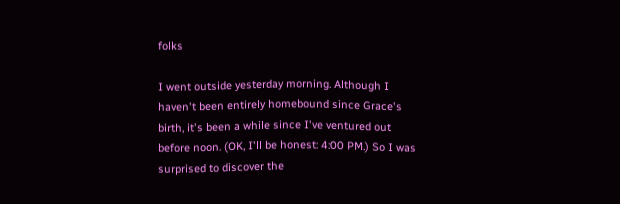folks

I went outside yesterday morning. Although I haven't been entirely homebound since Grace's birth, it's been a while since I've ventured out before noon. (OK, I'll be honest: 4:00 PM.) So I was surprised to discover the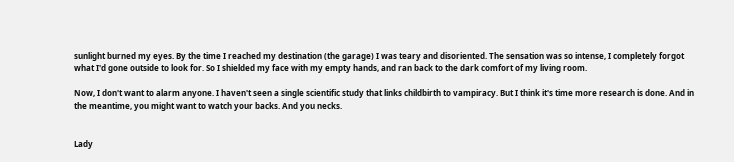sunlight burned my eyes. By the time I reached my destination (the garage) I was teary and disoriented. The sensation was so intense, I completely forgot what I'd gone outside to look for. So I shielded my face with my empty hands, and ran back to the dark comfort of my living room.

Now, I don't want to alarm anyone. I haven't seen a single scientific study that links childbirth to vampiracy. But I think it's time more research is done. And in the meantime, you might want to watch your backs. And you necks.


Lady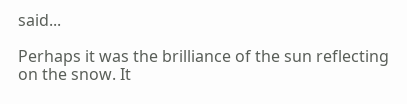said...

Perhaps it was the brilliance of the sun reflecting on the snow. It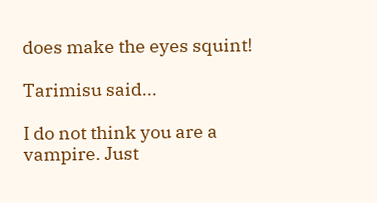does make the eyes squint!

Tarimisu said...

I do not think you are a vampire. Just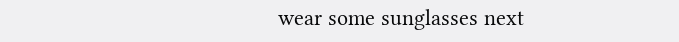wear some sunglasses next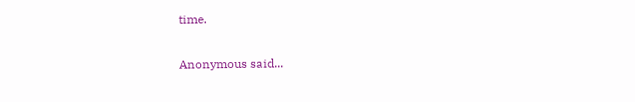time.

Anonymous said...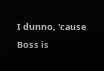I dunno, 'cause Boss is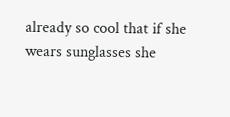already so cool that if she wears sunglasses she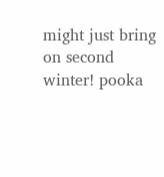might just bring on second winter! pooka